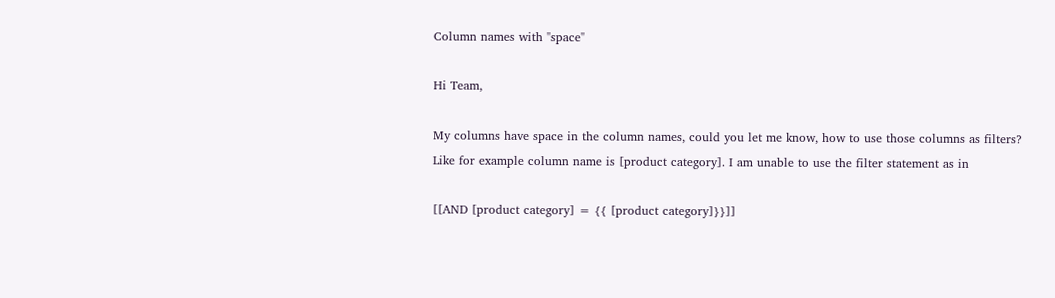Column names with "space"

Hi Team,

My columns have space in the column names, could you let me know, how to use those columns as filters?
Like for example column name is [product category]. I am unable to use the filter statement as in

[[AND [product category] = {{ [product category]}}]]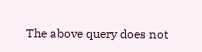The above query does not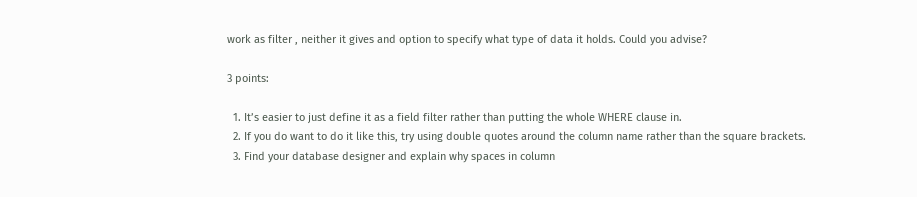work as filter , neither it gives and option to specify what type of data it holds. Could you advise?

3 points:

  1. It’s easier to just define it as a field filter rather than putting the whole WHERE clause in.
  2. If you do want to do it like this, try using double quotes around the column name rather than the square brackets.
  3. Find your database designer and explain why spaces in column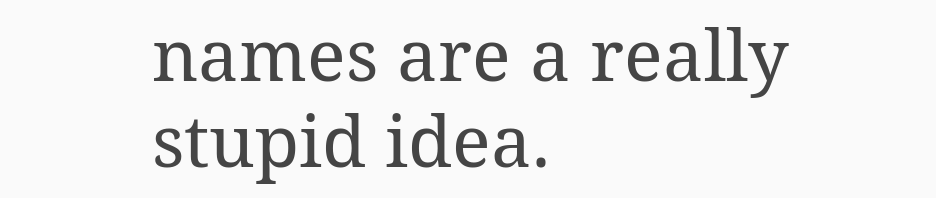names are a really stupid idea.